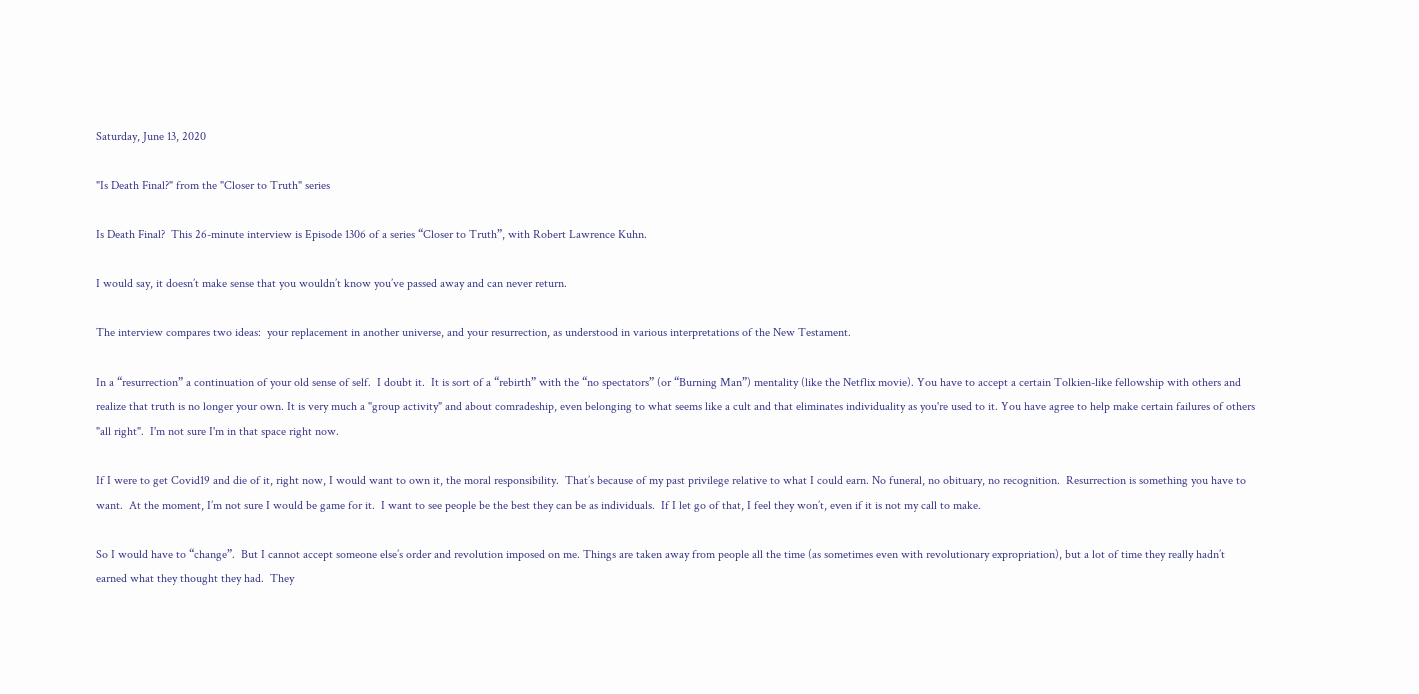Saturday, June 13, 2020

"Is Death Final?" from the "Closer to Truth" series

Is Death Final?  This 26-minute interview is Episode 1306 of a series “Closer to Truth”, with Robert Lawrence Kuhn.

I would say, it doesn’t make sense that you wouldn’t know you’ve passed away and can never return.

The interview compares two ideas:  your replacement in another universe, and your resurrection, as understood in various interpretations of the New Testament.

In a “resurrection” a continuation of your old sense of self.  I doubt it.  It is sort of a “rebirth” with the “no spectators” (or “Burning Man”) mentality (like the Netflix movie). You have to accept a certain Tolkien-like fellowship with others and realize that truth is no longer your own. It is very much a "group activity" and about comradeship, even belonging to what seems like a cult and that eliminates individuality as you're used to it. You have agree to help make certain failures of others "all right".  I'm not sure I'm in that space right now.

If I were to get Covid19 and die of it, right now, I would want to own it, the moral responsibility.  That’s because of my past privilege relative to what I could earn. No funeral, no obituary, no recognition.  Resurrection is something you have to want.  At the moment, I’m not sure I would be game for it.  I want to see people be the best they can be as individuals.  If I let go of that, I feel they won’t, even if it is not my call to make.

So I would have to “change”.  But I cannot accept someone else’s order and revolution imposed on me. Things are taken away from people all the time (as sometimes even with revolutionary expropriation), but a lot of time they really hadn’t earned what they thought they had.  They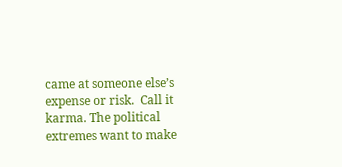came at someone else’s expense or risk.  Call it karma. The political extremes want to make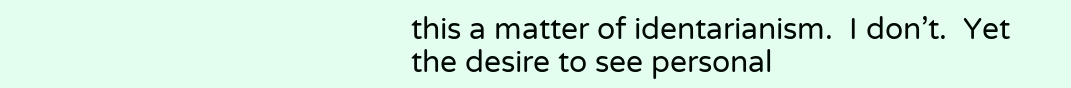this a matter of identarianism.  I don’t.  Yet the desire to see personal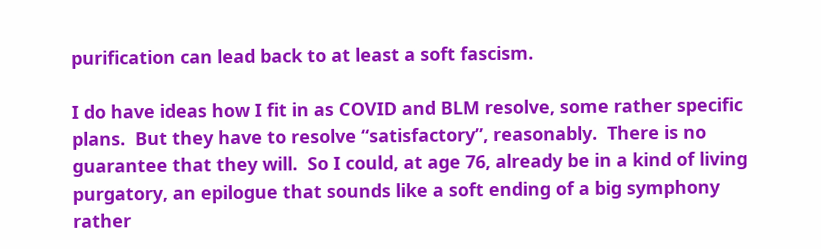purification can lead back to at least a soft fascism.

I do have ideas how I fit in as COVID and BLM resolve, some rather specific plans.  But they have to resolve “satisfactory”, reasonably.  There is no guarantee that they will.  So I could, at age 76, already be in a kind of living purgatory, an epilogue that sounds like a soft ending of a big symphony rather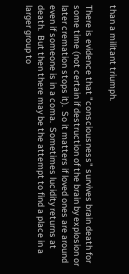than a militant triumph.

There is evidence that "consciousness" survives brain death for some time (not certain if destruction of the brain by explosion or later cremation stops it).  So it matters if loved ones are around even if someone is in a coma.  Sometimes lucidity returns at death.  But then there may be the attempt to find a place in a larger group to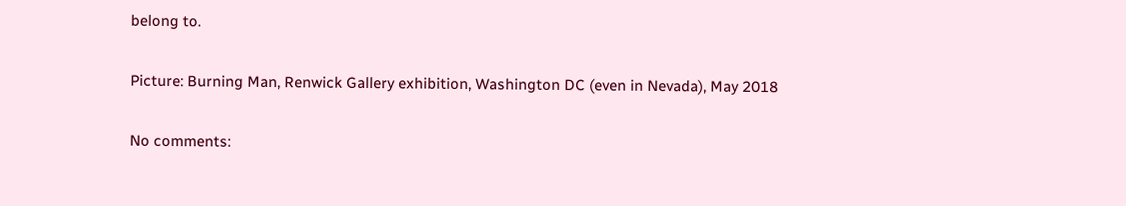belong to.

Picture: Burning Man, Renwick Gallery exhibition, Washington DC (even in Nevada), May 2018

No comments: